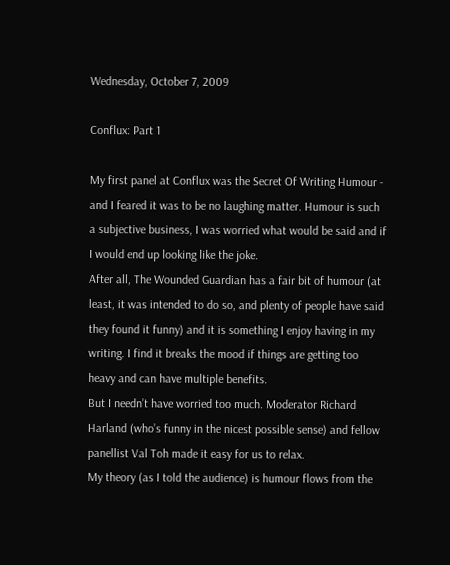Wednesday, October 7, 2009

Conflux: Part 1

My first panel at Conflux was the Secret Of Writing Humour - and I feared it was to be no laughing matter. Humour is such a subjective business, I was worried what would be said and if I would end up looking like the joke.
After all, The Wounded Guardian has a fair bit of humour (at least, it was intended to do so, and plenty of people have said they found it funny) and it is something I enjoy having in my writing. I find it breaks the mood if things are getting too heavy and can have multiple benefits.
But I needn’t have worried too much. Moderator Richard Harland (who’s funny in the nicest possible sense) and fellow panellist Val Toh made it easy for us to relax.
My theory (as I told the audience) is humour flows from the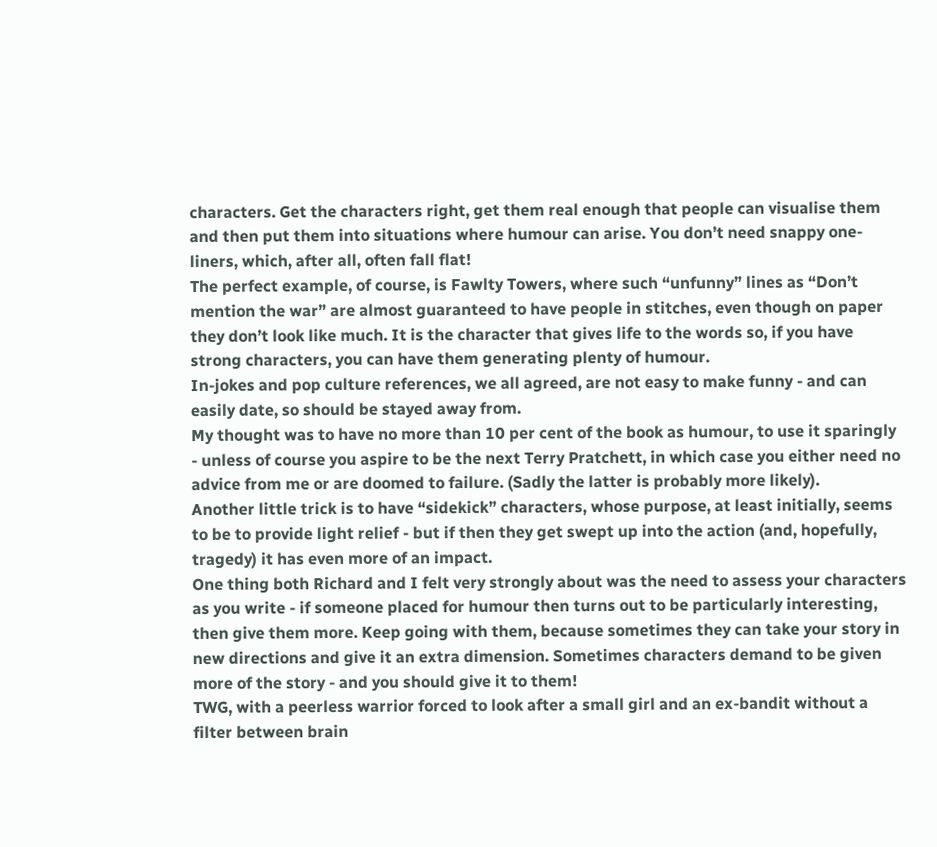characters. Get the characters right, get them real enough that people can visualise them and then put them into situations where humour can arise. You don’t need snappy one-liners, which, after all, often fall flat!
The perfect example, of course, is Fawlty Towers, where such “unfunny” lines as “Don’t mention the war” are almost guaranteed to have people in stitches, even though on paper they don’t look like much. It is the character that gives life to the words so, if you have strong characters, you can have them generating plenty of humour.
In-jokes and pop culture references, we all agreed, are not easy to make funny - and can easily date, so should be stayed away from.
My thought was to have no more than 10 per cent of the book as humour, to use it sparingly - unless of course you aspire to be the next Terry Pratchett, in which case you either need no advice from me or are doomed to failure. (Sadly the latter is probably more likely).
Another little trick is to have “sidekick” characters, whose purpose, at least initially, seems to be to provide light relief - but if then they get swept up into the action (and, hopefully, tragedy) it has even more of an impact.
One thing both Richard and I felt very strongly about was the need to assess your characters as you write - if someone placed for humour then turns out to be particularly interesting, then give them more. Keep going with them, because sometimes they can take your story in new directions and give it an extra dimension. Sometimes characters demand to be given more of the story - and you should give it to them!
TWG, with a peerless warrior forced to look after a small girl and an ex-bandit without a filter between brain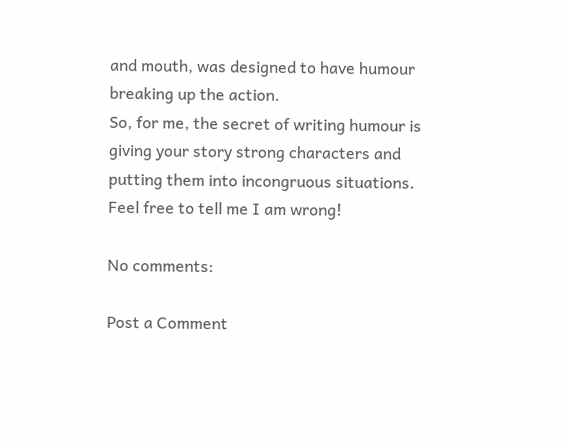and mouth, was designed to have humour breaking up the action.
So, for me, the secret of writing humour is giving your story strong characters and putting them into incongruous situations.
Feel free to tell me I am wrong!

No comments:

Post a Comment